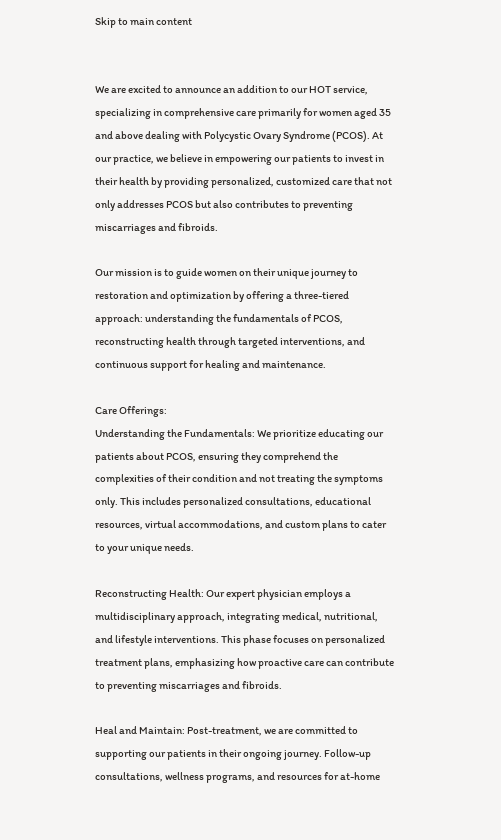Skip to main content


We are excited to announce an addition to our HOT service, specializing in comprehensive care primarily for women aged 35 and above dealing with Polycystic Ovary Syndrome (PCOS). At our practice, we believe in empowering our patients to invest in their health by providing personalized, customized care that not only addresses PCOS but also contributes to preventing miscarriages and fibroids.

Our mission is to guide women on their unique journey to restoration and optimization by offering a three-tiered approach: understanding the fundamentals of PCOS, reconstructing health through targeted interventions, and continuous support for healing and maintenance.

Care Offerings:
Understanding the Fundamentals: We prioritize educating our patients about PCOS, ensuring they comprehend the complexities of their condition and not treating the symptoms only. This includes personalized consultations, educational resources, virtual accommodations, and custom plans to cater to your unique needs.

Reconstructing Health: Our expert physician employs a multidisciplinary approach, integrating medical, nutritional, and lifestyle interventions. This phase focuses on personalized treatment plans, emphasizing how proactive care can contribute to preventing miscarriages and fibroids.

Heal and Maintain: Post-treatment, we are committed to supporting our patients in their ongoing journey. Follow-up consultations, wellness programs, and resources for at-home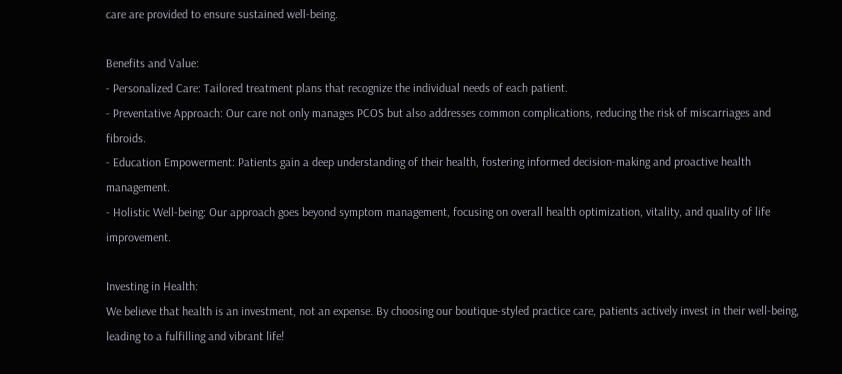care are provided to ensure sustained well-being.

Benefits and Value:
- Personalized Care: Tailored treatment plans that recognize the individual needs of each patient.
- Preventative Approach: Our care not only manages PCOS but also addresses common complications, reducing the risk of miscarriages and fibroids.
- Education Empowerment: Patients gain a deep understanding of their health, fostering informed decision-making and proactive health management.
- Holistic Well-being: Our approach goes beyond symptom management, focusing on overall health optimization, vitality, and quality of life improvement.

Investing in Health:
We believe that health is an investment, not an expense. By choosing our boutique-styled practice care, patients actively invest in their well-being, leading to a fulfilling and vibrant life!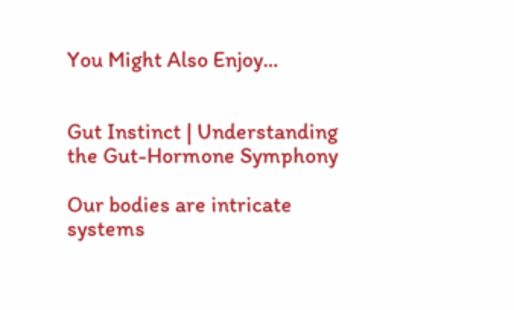You Might Also Enjoy...


Gut Instinct | Understanding the Gut-Hormone Symphony

Our bodies are intricate systems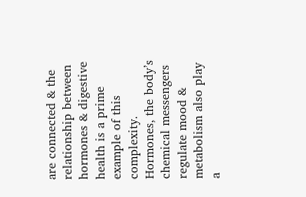are connected & the relationship between hormones & digestive health is a prime example of this complexity. Hormones, the body’s chemical messengers regulate mood & metabolism also play a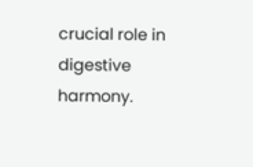crucial role in digestive harmony.